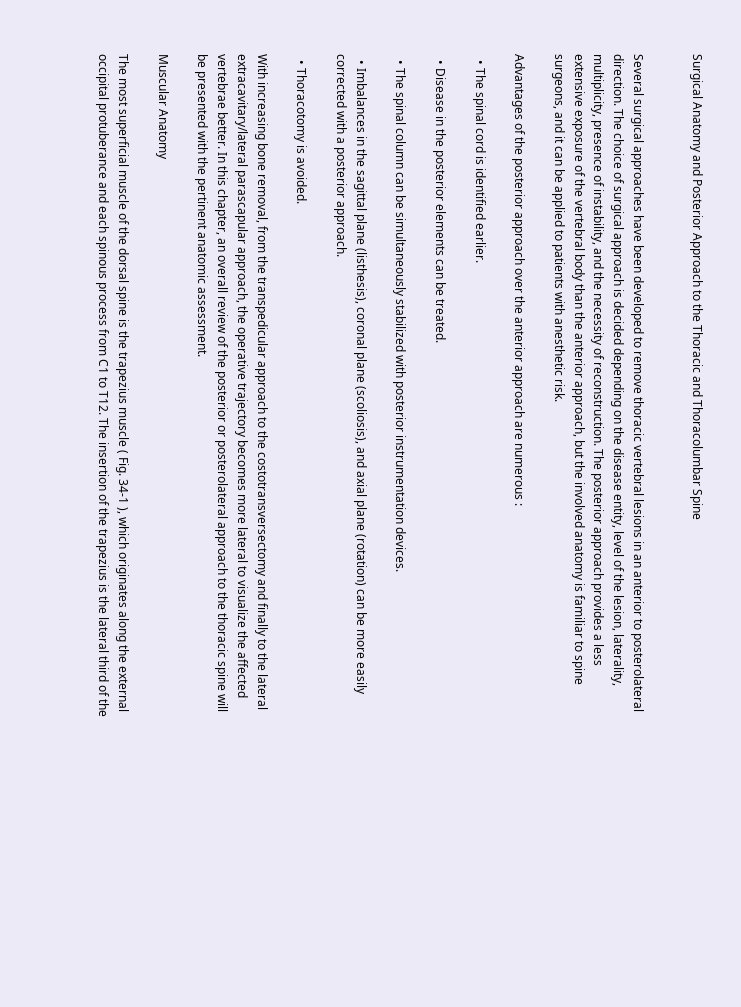Surgical Anatomy and Posterior Approach to the Thoracic and Thoracolumbar Spine


Several surgical approaches have been developed to remove thoracic vertebral lesions in an anterior to posterolateral direction. The choice of surgical approach is decided depending on the disease entity, level of the lesion, laterality, multiplicity, presence of instability, and the necessity of reconstruction. The posterior approach provides a less extensive exposure of the vertebral body than the anterior approach, but the involved anatomy is familiar to spine surgeons, and it can be applied to patients with anesthetic risk.

Advantages of the posterior approach over the anterior approach are numerous :

  • The spinal cord is identified earlier.

  • Disease in the posterior elements can be treated.

  • The spinal column can be simultaneously stabilized with posterior instrumentation devices.

  • Imbalances in the sagittal plane (listhesis), coronal plane (scoliosis), and axial plane (rotation) can be more easily corrected with a posterior approach.

  • Thoracotomy is avoided.

With increasing bone removal, from the transpedicular approach to the costotransversectomy and finally to the lateral extracavitary/lateral parascapular approach, the operative trajectory becomes more lateral to visualize the affected vertebrae better. In this chapter, an overall review of the posterior or posterolateral approach to the thoracic spine will be presented with the pertinent anatomic assessment.

Muscular Anatomy

The most superficial muscle of the dorsal spine is the trapezius muscle ( Fig. 34-1 ), which originates along the external occipital protuberance and each spinous process from C1 to T12. The insertion of the trapezius is the lateral third of the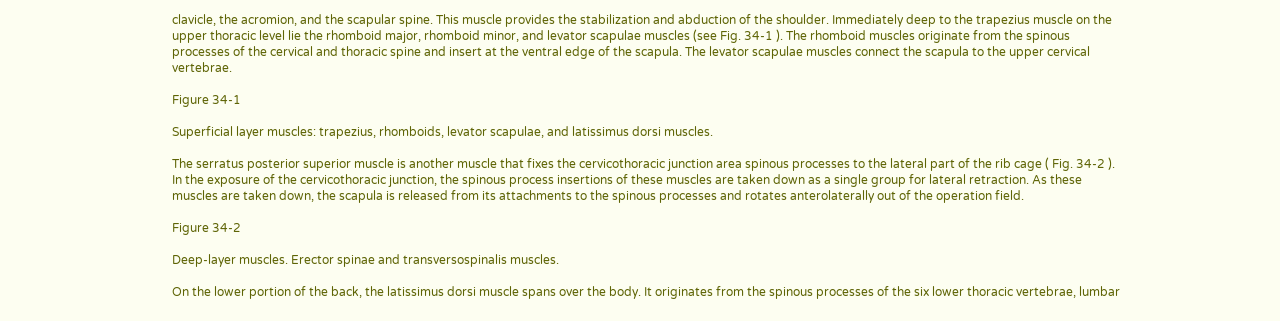clavicle, the acromion, and the scapular spine. This muscle provides the stabilization and abduction of the shoulder. Immediately deep to the trapezius muscle on the upper thoracic level lie the rhomboid major, rhomboid minor, and levator scapulae muscles (see Fig. 34-1 ). The rhomboid muscles originate from the spinous processes of the cervical and thoracic spine and insert at the ventral edge of the scapula. The levator scapulae muscles connect the scapula to the upper cervical vertebrae.

Figure 34-1

Superficial layer muscles: trapezius, rhomboids, levator scapulae, and latissimus dorsi muscles.

The serratus posterior superior muscle is another muscle that fixes the cervicothoracic junction area spinous processes to the lateral part of the rib cage ( Fig. 34-2 ). In the exposure of the cervicothoracic junction, the spinous process insertions of these muscles are taken down as a single group for lateral retraction. As these muscles are taken down, the scapula is released from its attachments to the spinous processes and rotates anterolaterally out of the operation field.

Figure 34-2

Deep-layer muscles. Erector spinae and transversospinalis muscles.

On the lower portion of the back, the latissimus dorsi muscle spans over the body. It originates from the spinous processes of the six lower thoracic vertebrae, lumbar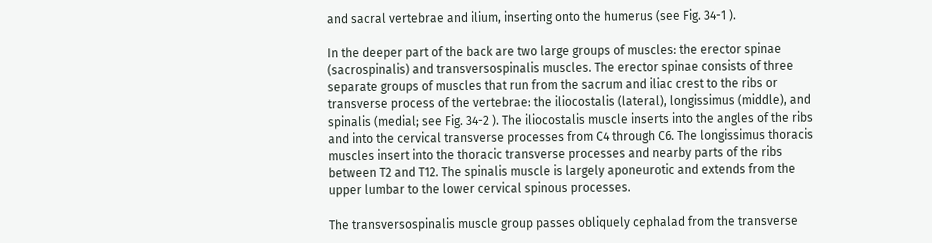and sacral vertebrae and ilium, inserting onto the humerus (see Fig. 34-1 ).

In the deeper part of the back are two large groups of muscles: the erector spinae (sacrospinalis) and transversospinalis muscles. The erector spinae consists of three separate groups of muscles that run from the sacrum and iliac crest to the ribs or transverse process of the vertebrae: the iliocostalis (lateral), longissimus (middle), and spinalis (medial; see Fig. 34-2 ). The iliocostalis muscle inserts into the angles of the ribs and into the cervical transverse processes from C4 through C6. The longissimus thoracis muscles insert into the thoracic transverse processes and nearby parts of the ribs between T2 and T12. The spinalis muscle is largely aponeurotic and extends from the upper lumbar to the lower cervical spinous processes.

The transversospinalis muscle group passes obliquely cephalad from the transverse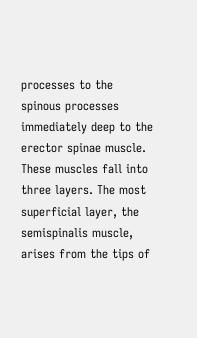processes to the spinous processes immediately deep to the erector spinae muscle. These muscles fall into three layers. The most superficial layer, the semispinalis muscle, arises from the tips of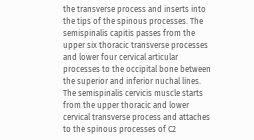the transverse process and inserts into the tips of the spinous processes. The semispinalis capitis passes from the upper six thoracic transverse processes and lower four cervical articular processes to the occipital bone between the superior and inferior nuchal lines. The semispinalis cervicis muscle starts from the upper thoracic and lower cervical transverse process and attaches to the spinous processes of C2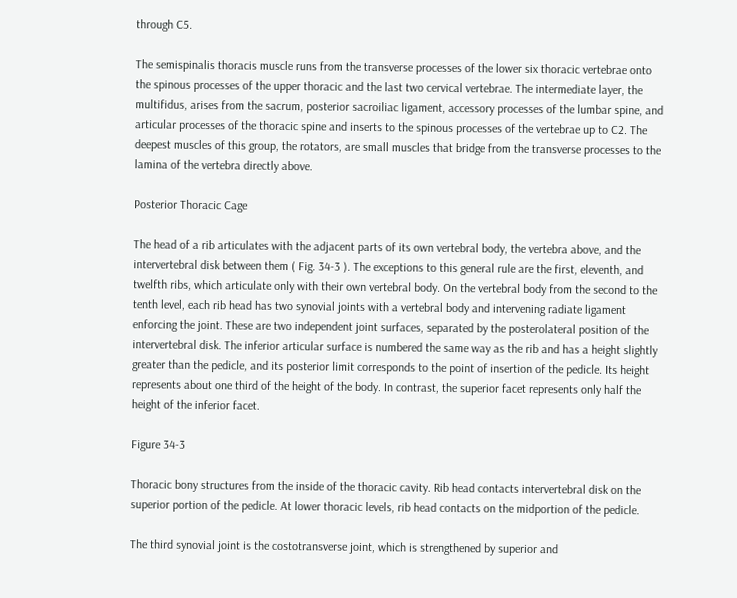through C5.

The semispinalis thoracis muscle runs from the transverse processes of the lower six thoracic vertebrae onto the spinous processes of the upper thoracic and the last two cervical vertebrae. The intermediate layer, the multifidus, arises from the sacrum, posterior sacroiliac ligament, accessory processes of the lumbar spine, and articular processes of the thoracic spine and inserts to the spinous processes of the vertebrae up to C2. The deepest muscles of this group, the rotators, are small muscles that bridge from the transverse processes to the lamina of the vertebra directly above.

Posterior Thoracic Cage

The head of a rib articulates with the adjacent parts of its own vertebral body, the vertebra above, and the intervertebral disk between them ( Fig. 34-3 ). The exceptions to this general rule are the first, eleventh, and twelfth ribs, which articulate only with their own vertebral body. On the vertebral body from the second to the tenth level, each rib head has two synovial joints with a vertebral body and intervening radiate ligament enforcing the joint. These are two independent joint surfaces, separated by the posterolateral position of the intervertebral disk. The inferior articular surface is numbered the same way as the rib and has a height slightly greater than the pedicle, and its posterior limit corresponds to the point of insertion of the pedicle. Its height represents about one third of the height of the body. In contrast, the superior facet represents only half the height of the inferior facet.

Figure 34-3

Thoracic bony structures from the inside of the thoracic cavity. Rib head contacts intervertebral disk on the superior portion of the pedicle. At lower thoracic levels, rib head contacts on the midportion of the pedicle.

The third synovial joint is the costotransverse joint, which is strengthened by superior and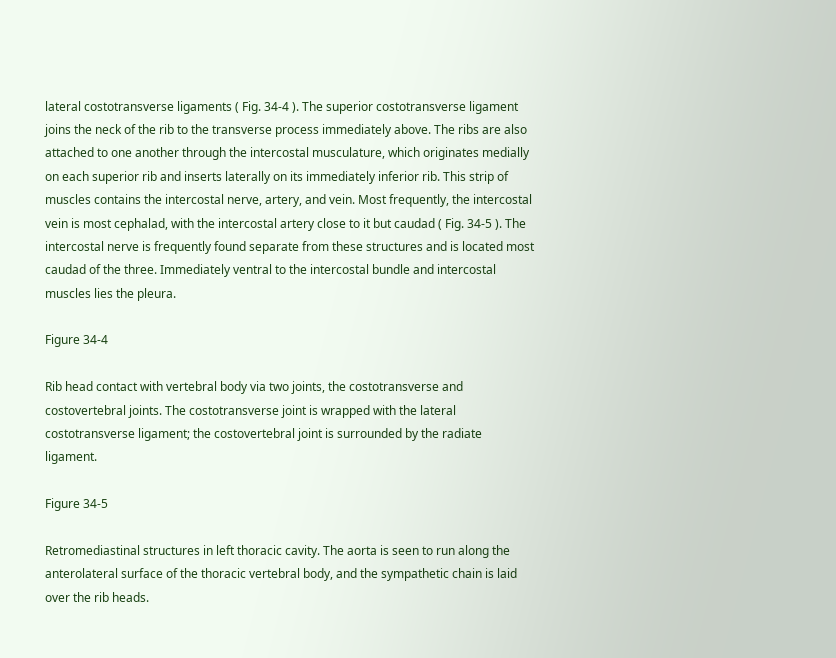lateral costotransverse ligaments ( Fig. 34-4 ). The superior costotransverse ligament joins the neck of the rib to the transverse process immediately above. The ribs are also attached to one another through the intercostal musculature, which originates medially on each superior rib and inserts laterally on its immediately inferior rib. This strip of muscles contains the intercostal nerve, artery, and vein. Most frequently, the intercostal vein is most cephalad, with the intercostal artery close to it but caudad ( Fig. 34-5 ). The intercostal nerve is frequently found separate from these structures and is located most caudad of the three. Immediately ventral to the intercostal bundle and intercostal muscles lies the pleura.

Figure 34-4

Rib head contact with vertebral body via two joints, the costotransverse and costovertebral joints. The costotransverse joint is wrapped with the lateral costotransverse ligament; the costovertebral joint is surrounded by the radiate ligament.

Figure 34-5

Retromediastinal structures in left thoracic cavity. The aorta is seen to run along the anterolateral surface of the thoracic vertebral body, and the sympathetic chain is laid over the rib heads.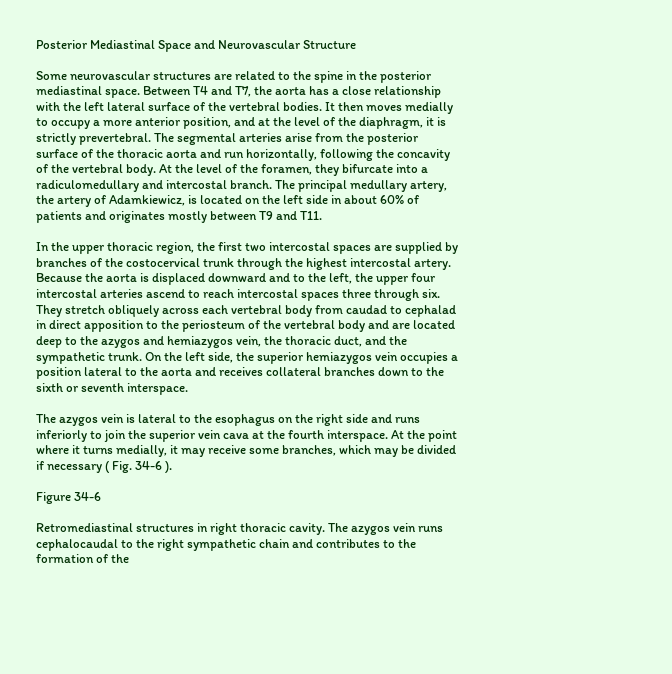Posterior Mediastinal Space and Neurovascular Structure

Some neurovascular structures are related to the spine in the posterior mediastinal space. Between T4 and T7, the aorta has a close relationship with the left lateral surface of the vertebral bodies. It then moves medially to occupy a more anterior position, and at the level of the diaphragm, it is strictly prevertebral. The segmental arteries arise from the posterior surface of the thoracic aorta and run horizontally, following the concavity of the vertebral body. At the level of the foramen, they bifurcate into a radiculomedullary and intercostal branch. The principal medullary artery, the artery of Adamkiewicz, is located on the left side in about 60% of patients and originates mostly between T9 and T11.

In the upper thoracic region, the first two intercostal spaces are supplied by branches of the costocervical trunk through the highest intercostal artery. Because the aorta is displaced downward and to the left, the upper four intercostal arteries ascend to reach intercostal spaces three through six. They stretch obliquely across each vertebral body from caudad to cephalad in direct apposition to the periosteum of the vertebral body and are located deep to the azygos and hemiazygos vein, the thoracic duct, and the sympathetic trunk. On the left side, the superior hemiazygos vein occupies a position lateral to the aorta and receives collateral branches down to the sixth or seventh interspace.

The azygos vein is lateral to the esophagus on the right side and runs inferiorly to join the superior vein cava at the fourth interspace. At the point where it turns medially, it may receive some branches, which may be divided if necessary ( Fig. 34-6 ).

Figure 34-6

Retromediastinal structures in right thoracic cavity. The azygos vein runs cephalocaudal to the right sympathetic chain and contributes to the formation of the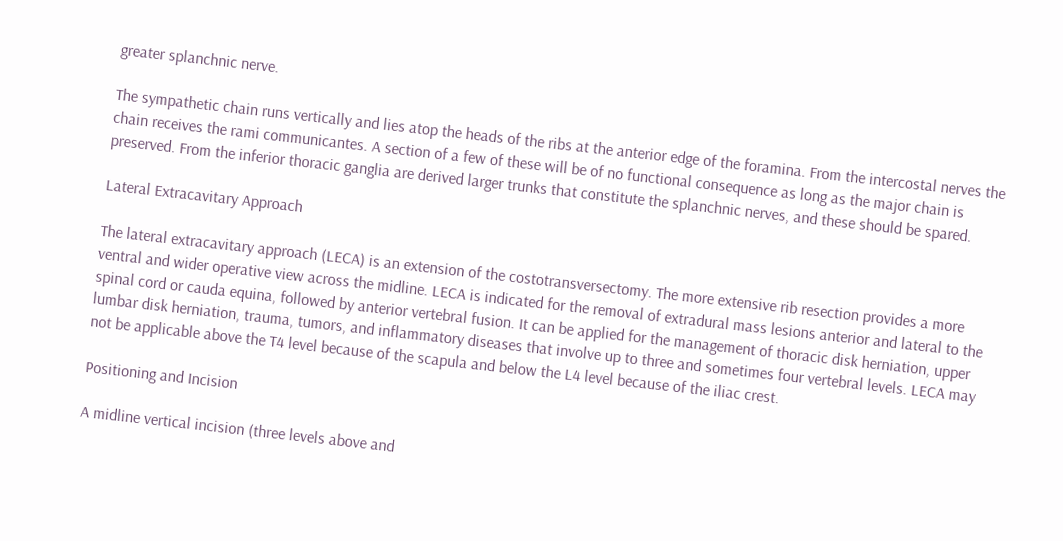greater splanchnic nerve.

The sympathetic chain runs vertically and lies atop the heads of the ribs at the anterior edge of the foramina. From the intercostal nerves the chain receives the rami communicantes. A section of a few of these will be of no functional consequence as long as the major chain is preserved. From the inferior thoracic ganglia are derived larger trunks that constitute the splanchnic nerves, and these should be spared.

Lateral Extracavitary Approach

The lateral extracavitary approach (LECA) is an extension of the costotransversectomy. The more extensive rib resection provides a more ventral and wider operative view across the midline. LECA is indicated for the removal of extradural mass lesions anterior and lateral to the spinal cord or cauda equina, followed by anterior vertebral fusion. It can be applied for the management of thoracic disk herniation, upper lumbar disk herniation, trauma, tumors, and inflammatory diseases that involve up to three and sometimes four vertebral levels. LECA may not be applicable above the T4 level because of the scapula and below the L4 level because of the iliac crest.

Positioning and Incision

A midline vertical incision (three levels above and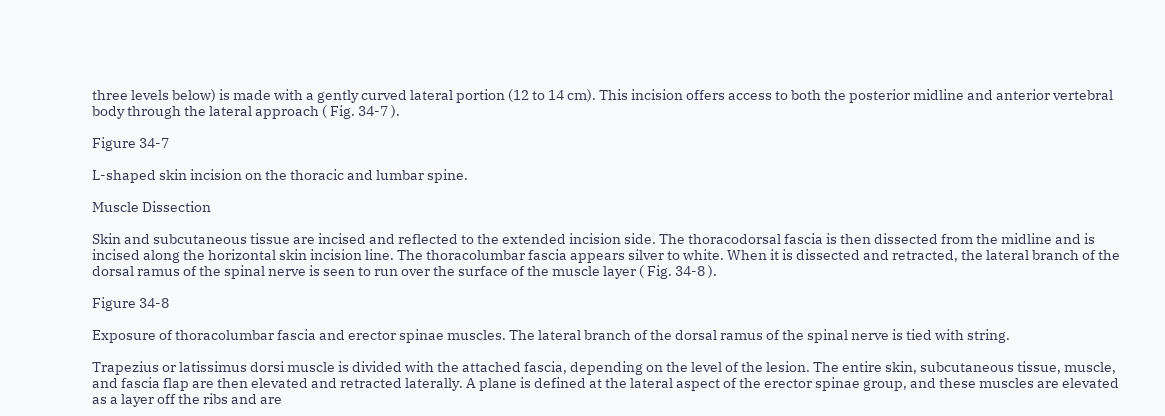three levels below) is made with a gently curved lateral portion (12 to 14 cm). This incision offers access to both the posterior midline and anterior vertebral body through the lateral approach ( Fig. 34-7 ).

Figure 34-7

L-shaped skin incision on the thoracic and lumbar spine.

Muscle Dissection

Skin and subcutaneous tissue are incised and reflected to the extended incision side. The thoracodorsal fascia is then dissected from the midline and is incised along the horizontal skin incision line. The thoracolumbar fascia appears silver to white. When it is dissected and retracted, the lateral branch of the dorsal ramus of the spinal nerve is seen to run over the surface of the muscle layer ( Fig. 34-8 ).

Figure 34-8

Exposure of thoracolumbar fascia and erector spinae muscles. The lateral branch of the dorsal ramus of the spinal nerve is tied with string.

Trapezius or latissimus dorsi muscle is divided with the attached fascia, depending on the level of the lesion. The entire skin, subcutaneous tissue, muscle, and fascia flap are then elevated and retracted laterally. A plane is defined at the lateral aspect of the erector spinae group, and these muscles are elevated as a layer off the ribs and are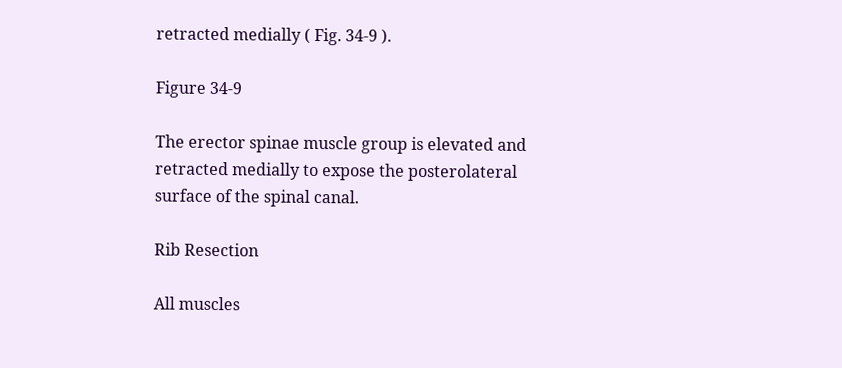retracted medially ( Fig. 34-9 ).

Figure 34-9

The erector spinae muscle group is elevated and retracted medially to expose the posterolateral surface of the spinal canal.

Rib Resection

All muscles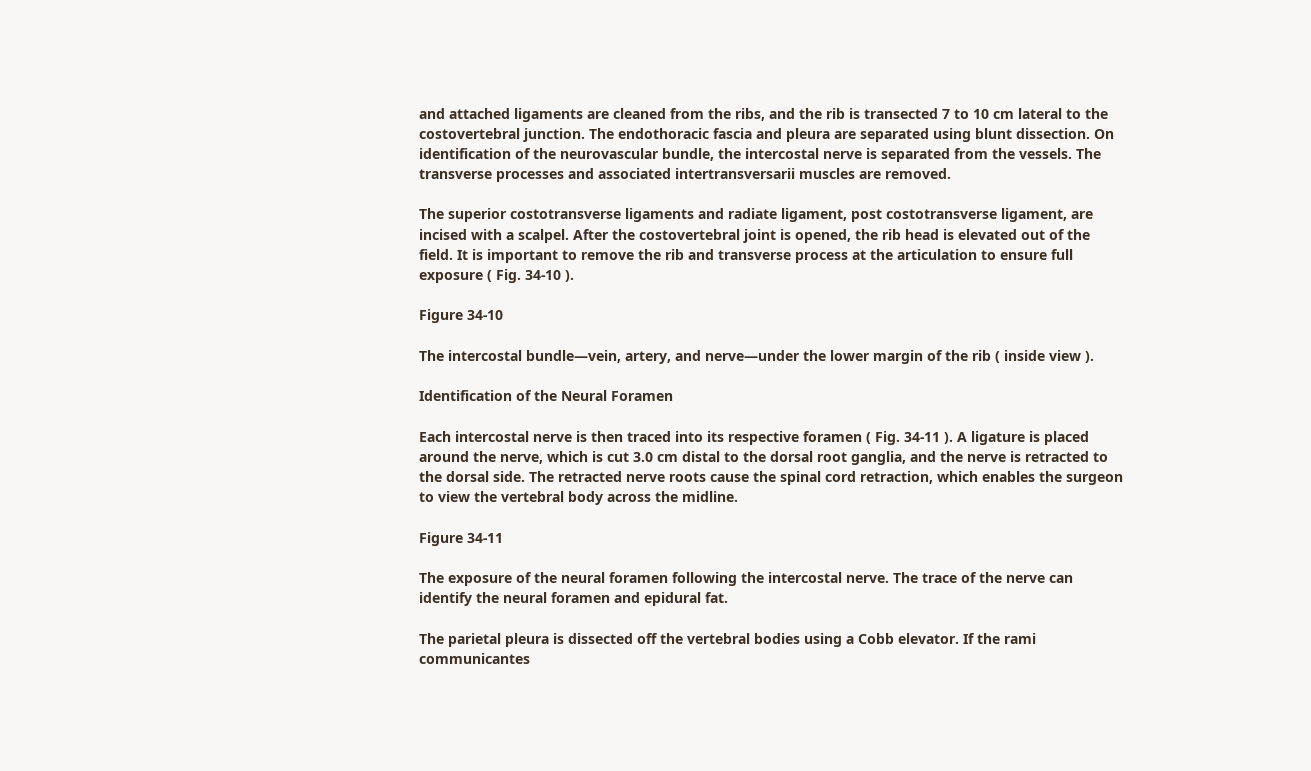and attached ligaments are cleaned from the ribs, and the rib is transected 7 to 10 cm lateral to the costovertebral junction. The endothoracic fascia and pleura are separated using blunt dissection. On identification of the neurovascular bundle, the intercostal nerve is separated from the vessels. The transverse processes and associated intertransversarii muscles are removed.

The superior costotransverse ligaments and radiate ligament, post costotransverse ligament, are incised with a scalpel. After the costovertebral joint is opened, the rib head is elevated out of the field. It is important to remove the rib and transverse process at the articulation to ensure full exposure ( Fig. 34-10 ).

Figure 34-10

The intercostal bundle—vein, artery, and nerve—under the lower margin of the rib ( inside view ).

Identification of the Neural Foramen

Each intercostal nerve is then traced into its respective foramen ( Fig. 34-11 ). A ligature is placed around the nerve, which is cut 3.0 cm distal to the dorsal root ganglia, and the nerve is retracted to the dorsal side. The retracted nerve roots cause the spinal cord retraction, which enables the surgeon to view the vertebral body across the midline.

Figure 34-11

The exposure of the neural foramen following the intercostal nerve. The trace of the nerve can identify the neural foramen and epidural fat.

The parietal pleura is dissected off the vertebral bodies using a Cobb elevator. If the rami communicantes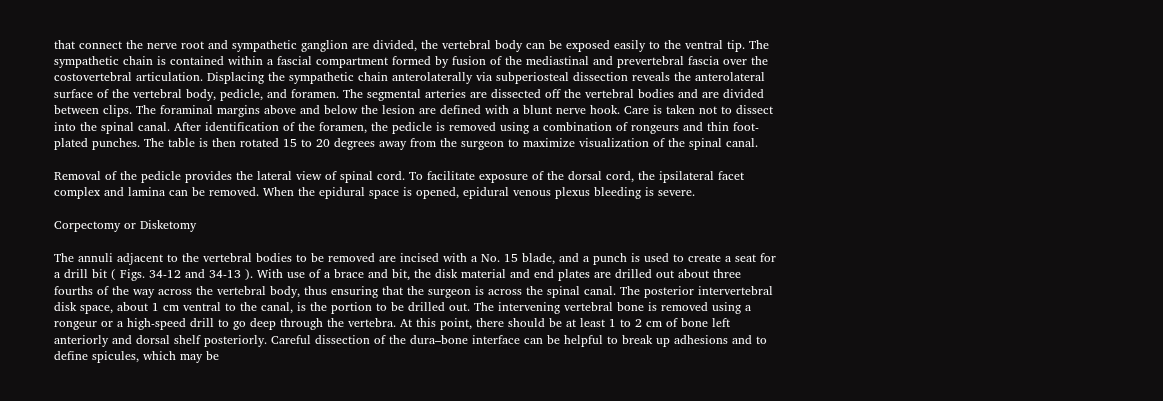that connect the nerve root and sympathetic ganglion are divided, the vertebral body can be exposed easily to the ventral tip. The sympathetic chain is contained within a fascial compartment formed by fusion of the mediastinal and prevertebral fascia over the costovertebral articulation. Displacing the sympathetic chain anterolaterally via subperiosteal dissection reveals the anterolateral surface of the vertebral body, pedicle, and foramen. The segmental arteries are dissected off the vertebral bodies and are divided between clips. The foraminal margins above and below the lesion are defined with a blunt nerve hook. Care is taken not to dissect into the spinal canal. After identification of the foramen, the pedicle is removed using a combination of rongeurs and thin foot-plated punches. The table is then rotated 15 to 20 degrees away from the surgeon to maximize visualization of the spinal canal.

Removal of the pedicle provides the lateral view of spinal cord. To facilitate exposure of the dorsal cord, the ipsilateral facet complex and lamina can be removed. When the epidural space is opened, epidural venous plexus bleeding is severe.

Corpectomy or Disketomy

The annuli adjacent to the vertebral bodies to be removed are incised with a No. 15 blade, and a punch is used to create a seat for a drill bit ( Figs. 34-12 and 34-13 ). With use of a brace and bit, the disk material and end plates are drilled out about three fourths of the way across the vertebral body, thus ensuring that the surgeon is across the spinal canal. The posterior intervertebral disk space, about 1 cm ventral to the canal, is the portion to be drilled out. The intervening vertebral bone is removed using a rongeur or a high-speed drill to go deep through the vertebra. At this point, there should be at least 1 to 2 cm of bone left anteriorly and dorsal shelf posteriorly. Careful dissection of the dura–bone interface can be helpful to break up adhesions and to define spicules, which may be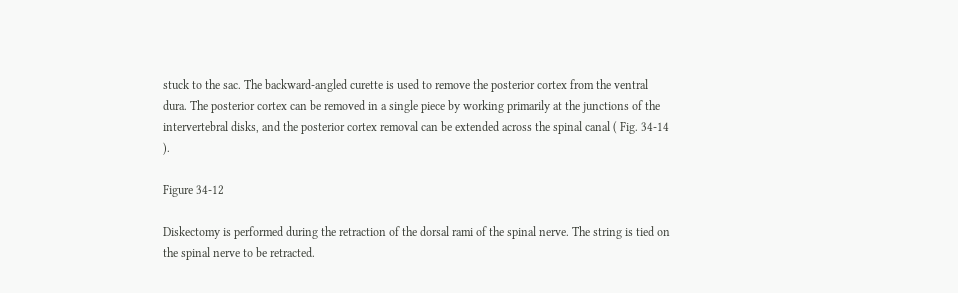stuck to the sac. The backward-angled curette is used to remove the posterior cortex from the ventral dura. The posterior cortex can be removed in a single piece by working primarily at the junctions of the intervertebral disks, and the posterior cortex removal can be extended across the spinal canal ( Fig. 34-14 ).

Figure 34-12

Diskectomy is performed during the retraction of the dorsal rami of the spinal nerve. The string is tied on the spinal nerve to be retracted.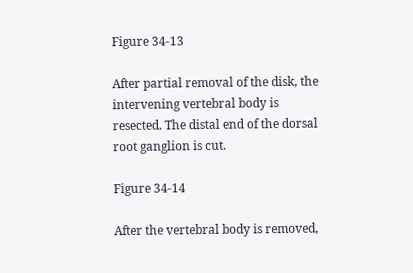Figure 34-13

After partial removal of the disk, the intervening vertebral body is resected. The distal end of the dorsal root ganglion is cut.

Figure 34-14

After the vertebral body is removed,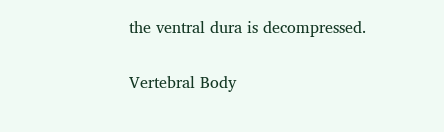the ventral dura is decompressed.

Vertebral Body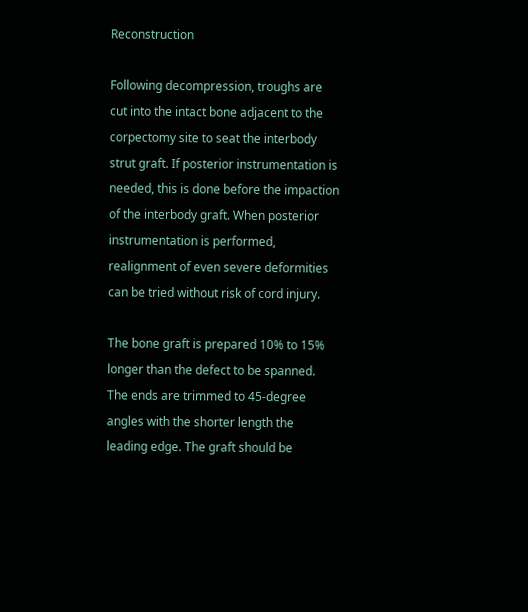Reconstruction

Following decompression, troughs are cut into the intact bone adjacent to the corpectomy site to seat the interbody strut graft. If posterior instrumentation is needed, this is done before the impaction of the interbody graft. When posterior instrumentation is performed, realignment of even severe deformities can be tried without risk of cord injury.

The bone graft is prepared 10% to 15% longer than the defect to be spanned. The ends are trimmed to 45-degree angles with the shorter length the leading edge. The graft should be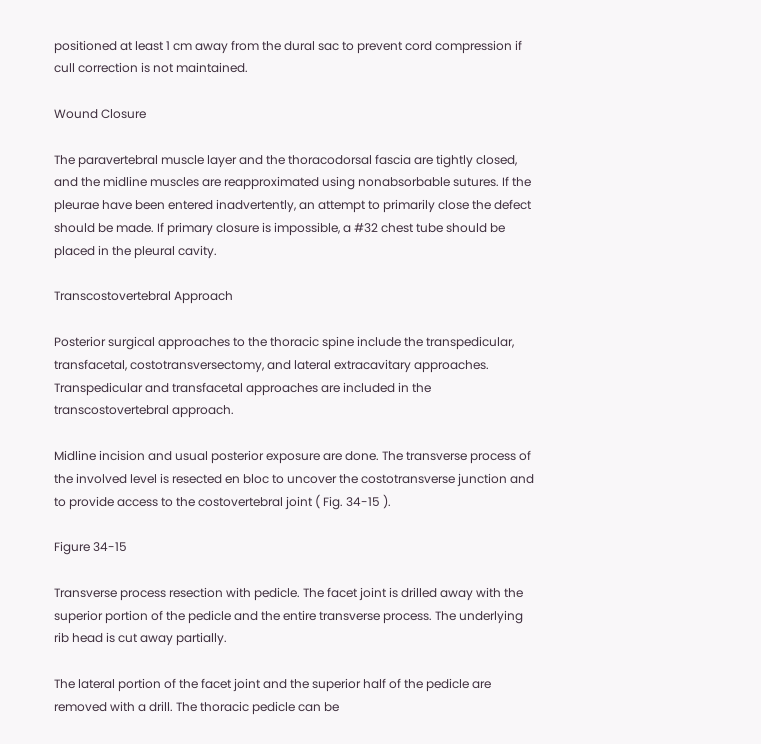positioned at least 1 cm away from the dural sac to prevent cord compression if cull correction is not maintained.

Wound Closure

The paravertebral muscle layer and the thoracodorsal fascia are tightly closed, and the midline muscles are reapproximated using nonabsorbable sutures. If the pleurae have been entered inadvertently, an attempt to primarily close the defect should be made. If primary closure is impossible, a #32 chest tube should be placed in the pleural cavity.

Transcostovertebral Approach

Posterior surgical approaches to the thoracic spine include the transpedicular, transfacetal, costotransversectomy, and lateral extracavitary approaches. Transpedicular and transfacetal approaches are included in the transcostovertebral approach.

Midline incision and usual posterior exposure are done. The transverse process of the involved level is resected en bloc to uncover the costotransverse junction and to provide access to the costovertebral joint ( Fig. 34-15 ).

Figure 34-15

Transverse process resection with pedicle. The facet joint is drilled away with the superior portion of the pedicle and the entire transverse process. The underlying rib head is cut away partially.

The lateral portion of the facet joint and the superior half of the pedicle are removed with a drill. The thoracic pedicle can be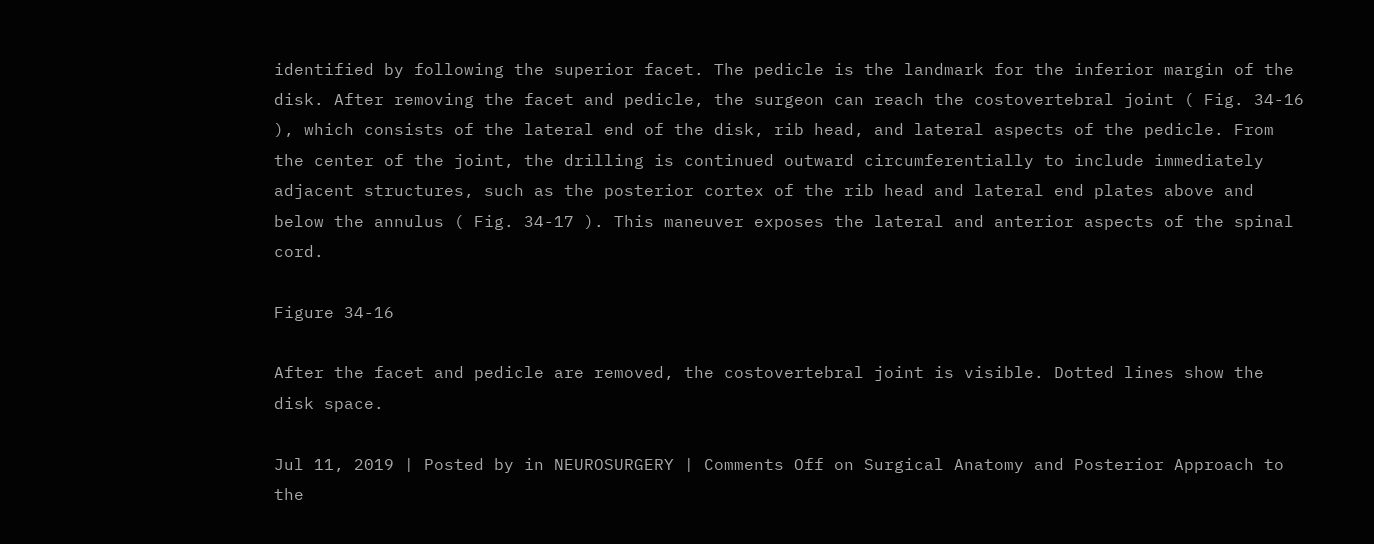identified by following the superior facet. The pedicle is the landmark for the inferior margin of the disk. After removing the facet and pedicle, the surgeon can reach the costovertebral joint ( Fig. 34-16 ), which consists of the lateral end of the disk, rib head, and lateral aspects of the pedicle. From the center of the joint, the drilling is continued outward circumferentially to include immediately adjacent structures, such as the posterior cortex of the rib head and lateral end plates above and below the annulus ( Fig. 34-17 ). This maneuver exposes the lateral and anterior aspects of the spinal cord.

Figure 34-16

After the facet and pedicle are removed, the costovertebral joint is visible. Dotted lines show the disk space.

Jul 11, 2019 | Posted by in NEUROSURGERY | Comments Off on Surgical Anatomy and Posterior Approach to the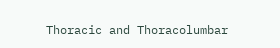Thoracic and Thoracolumbar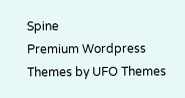Spine
Premium Wordpress Themes by UFO Themes